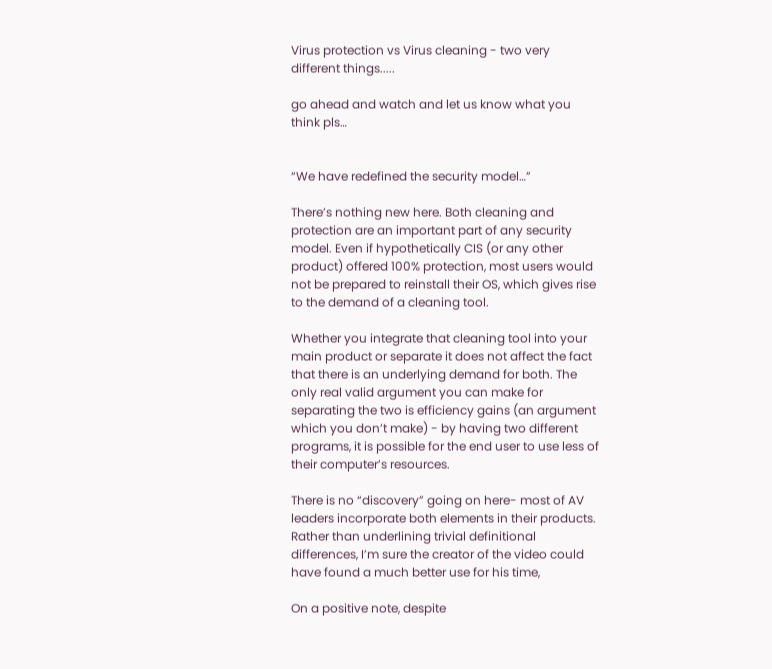Virus protection vs Virus cleaning - two very different things.....

go ahead and watch and let us know what you think pls…


“We have redefined the security model…”

There’s nothing new here. Both cleaning and protection are an important part of any security model. Even if hypothetically CIS (or any other product) offered 100% protection, most users would not be prepared to reinstall their OS, which gives rise to the demand of a cleaning tool.

Whether you integrate that cleaning tool into your main product or separate it does not affect the fact that there is an underlying demand for both. The only real valid argument you can make for separating the two is efficiency gains (an argument which you don’t make) - by having two different programs, it is possible for the end user to use less of their computer’s resources.

There is no “discovery” going on here- most of AV leaders incorporate both elements in their products. Rather than underlining trivial definitional differences, I’m sure the creator of the video could have found a much better use for his time,

On a positive note, despite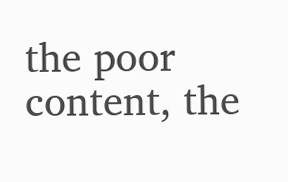the poor content, the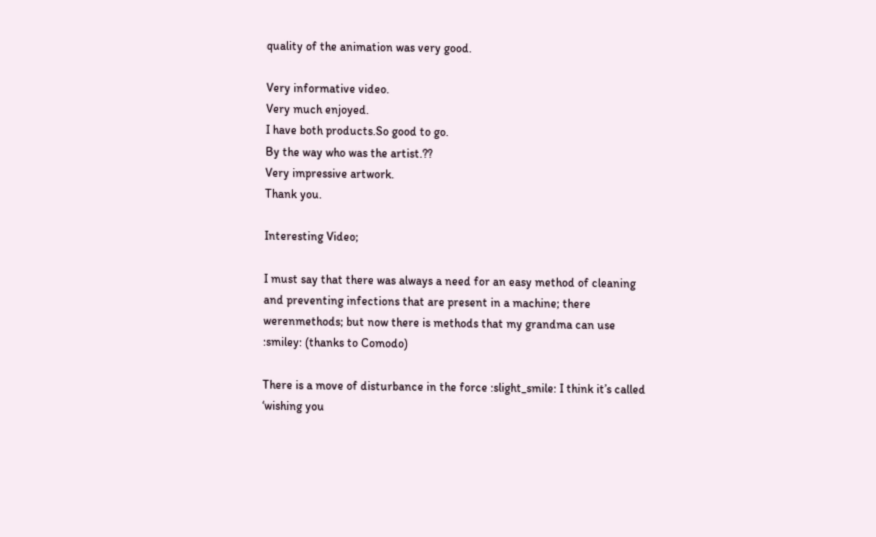quality of the animation was very good.

Very informative video.
Very much enjoyed.
I have both products.So good to go.
By the way who was the artist.??
Very impressive artwork.
Thank you.

Interesting Video;

I must say that there was always a need for an easy method of cleaning and preventing infections that are present in a machine; there werenmethods; but now there is methods that my grandma can use :smiley: (thanks to Comodo)

There is a move of disturbance in the force :slight_smile: I think it’s called ‘wishing you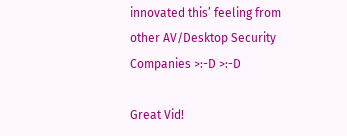innovated this’ feeling from other AV/Desktop Security Companies >:-D >:-D

Great Vid!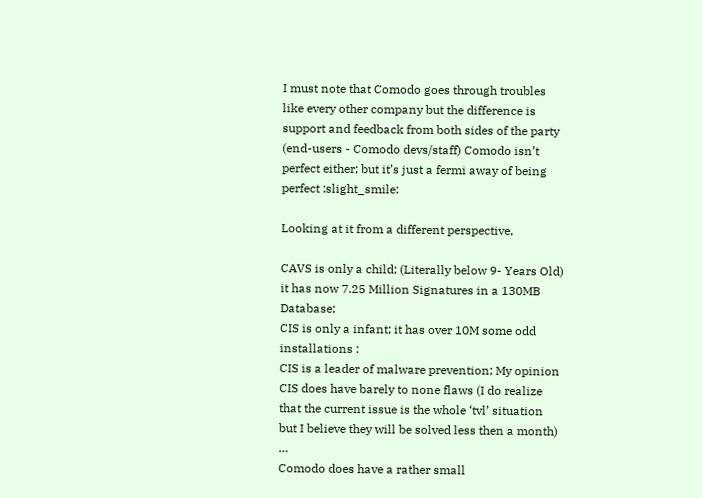I must note that Comodo goes through troubles like every other company but the difference is support and feedback from both sides of the party (end-users - Comodo devs/staff) Comodo isn’t perfect either; but it’s just a fermi away of being perfect :slight_smile:

Looking at it from a different perspective,

CAVS is only a child; (Literally below 9- Years Old) it has now 7.25 Million Signatures in a 130MB Database;
CIS is only a infant; it has over 10M some odd installations :
CIS is a leader of malware prevention; My opinion
CIS does have barely to none flaws (I do realize that the current issue is the whole ‘tvl’ situation but I believe they will be solved less then a month) …
Comodo does have a rather small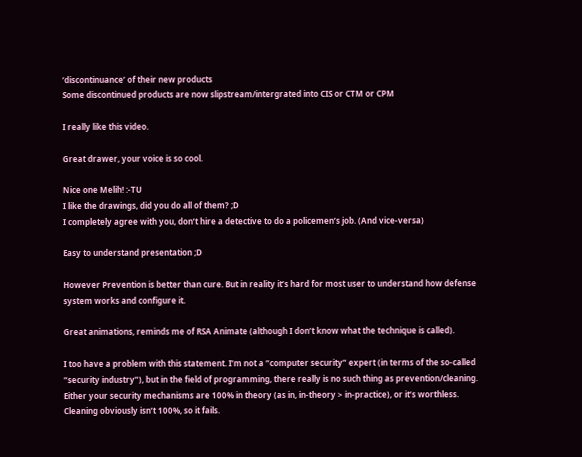‘discontinuance’ of their new products
Some discontinued products are now slipstream/intergrated into CIS or CTM or CPM

I really like this video.

Great drawer, your voice is so cool.

Nice one Melih! :-TU
I like the drawings, did you do all of them? ;D
I completely agree with you, don’t hire a detective to do a policemen’s job. (And vice-versa)

Easy to understand presentation ;D

However Prevention is better than cure. But in reality it’s hard for most user to understand how defense system works and configure it.

Great animations, reminds me of RSA Animate (although I don’t know what the technique is called).

I too have a problem with this statement. I’m not a “computer security” expert (in terms of the so-called “security industry”), but in the field of programming, there really is no such thing as prevention/cleaning. Either your security mechanisms are 100% in theory (as in, in-theory > in-practice), or it’s worthless. Cleaning obviously isn’t 100%, so it fails.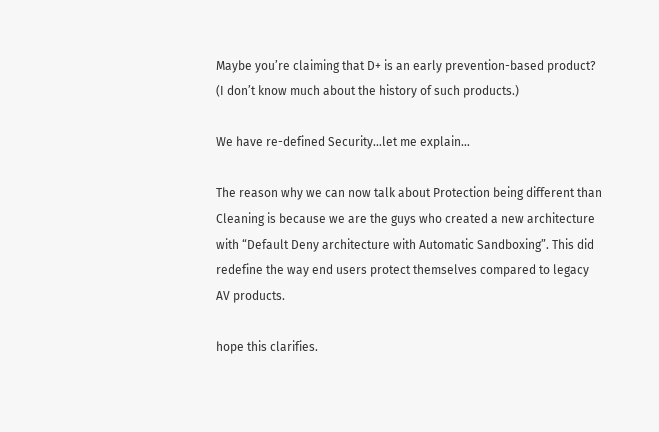Maybe you’re claiming that D+ is an early prevention-based product? (I don’t know much about the history of such products.)

We have re-defined Security…let me explain…

The reason why we can now talk about Protection being different than Cleaning is because we are the guys who created a new architecture with “Default Deny architecture with Automatic Sandboxing”. This did redefine the way end users protect themselves compared to legacy AV products.

hope this clarifies.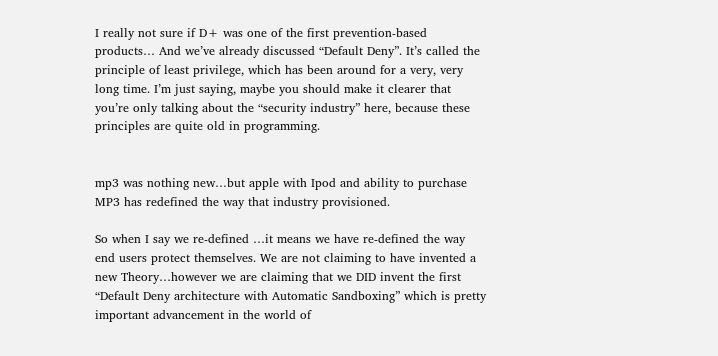I really not sure if D+ was one of the first prevention-based products… And we’ve already discussed “Default Deny”. It’s called the principle of least privilege, which has been around for a very, very long time. I’m just saying, maybe you should make it clearer that you’re only talking about the “security industry” here, because these principles are quite old in programming.


mp3 was nothing new…but apple with Ipod and ability to purchase MP3 has redefined the way that industry provisioned.

So when I say we re-defined …it means we have re-defined the way end users protect themselves. We are not claiming to have invented a new Theory…however we are claiming that we DID invent the first “Default Deny architecture with Automatic Sandboxing” which is pretty important advancement in the world of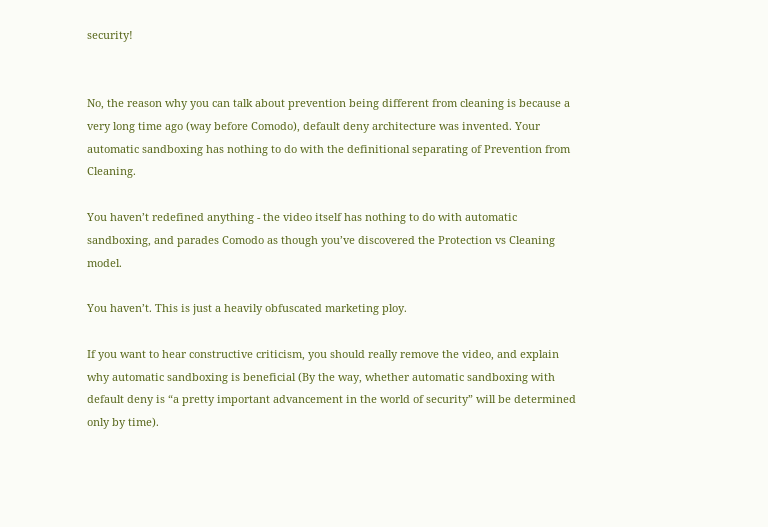security!


No, the reason why you can talk about prevention being different from cleaning is because a very long time ago (way before Comodo), default deny architecture was invented. Your automatic sandboxing has nothing to do with the definitional separating of Prevention from Cleaning.

You haven’t redefined anything - the video itself has nothing to do with automatic sandboxing, and parades Comodo as though you’ve discovered the Protection vs Cleaning model.

You haven’t. This is just a heavily obfuscated marketing ploy.

If you want to hear constructive criticism, you should really remove the video, and explain why automatic sandboxing is beneficial (By the way, whether automatic sandboxing with default deny is “a pretty important advancement in the world of security” will be determined only by time).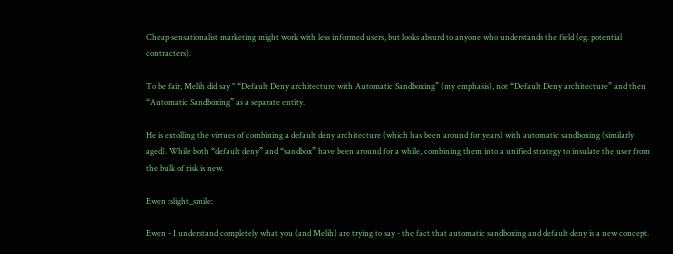Cheap sensationalist marketing might work with less informed users, but looks absurd to anyone who understands the field (eg. potential contracters).

To be fair, Melih did say " “Default Deny architecture with Automatic Sandboxing” (my emphasis), not “Default Deny architecture” and then “Automatic Sandboxing” as a separate entity.

He is extolling the virtues of combining a default deny architecture (which has been around for years) with automatic sandboxing (similarly aged). While both “default deny” and “sandbox” have been around for a while, combining them into a unified strategy to insulate the user from the bulk of risk is new.

Ewen :slight_smile:

Ewen - I understand completely what you (and Melih) are trying to say - the fact that automatic sandboxing and default deny is a new concept.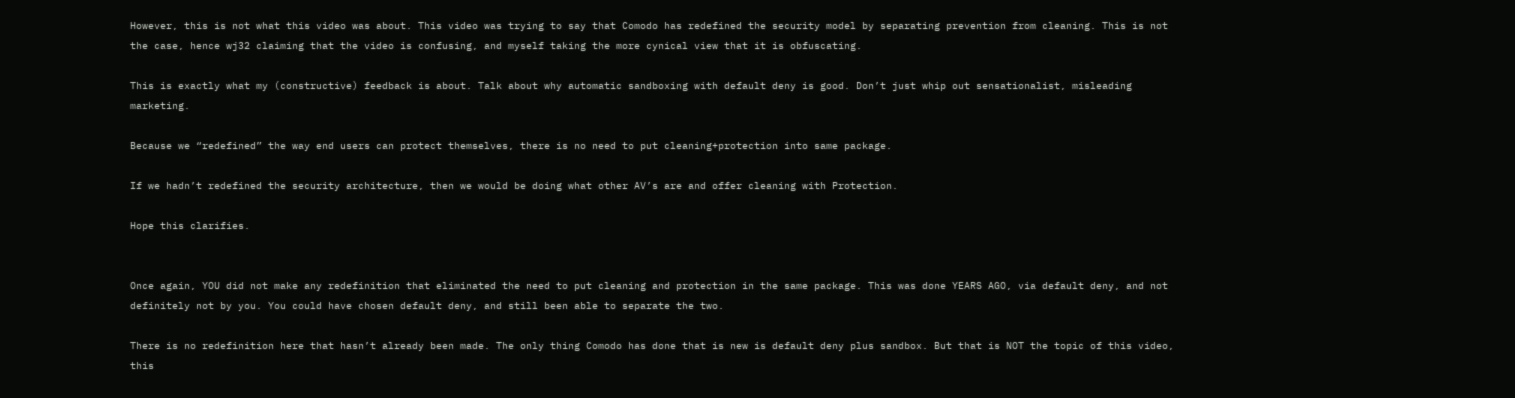However, this is not what this video was about. This video was trying to say that Comodo has redefined the security model by separating prevention from cleaning. This is not the case, hence wj32 claiming that the video is confusing, and myself taking the more cynical view that it is obfuscating.

This is exactly what my (constructive) feedback is about. Talk about why automatic sandboxing with default deny is good. Don’t just whip out sensationalist, misleading marketing.

Because we “redefined” the way end users can protect themselves, there is no need to put cleaning+protection into same package.

If we hadn’t redefined the security architecture, then we would be doing what other AV’s are and offer cleaning with Protection.

Hope this clarifies.


Once again, YOU did not make any redefinition that eliminated the need to put cleaning and protection in the same package. This was done YEARS AGO, via default deny, and not definitely not by you. You could have chosen default deny, and still been able to separate the two.

There is no redefinition here that hasn’t already been made. The only thing Comodo has done that is new is default deny plus sandbox. But that is NOT the topic of this video, this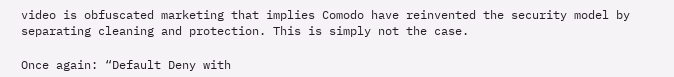video is obfuscated marketing that implies Comodo have reinvented the security model by separating cleaning and protection. This is simply not the case.

Once again: “Default Deny with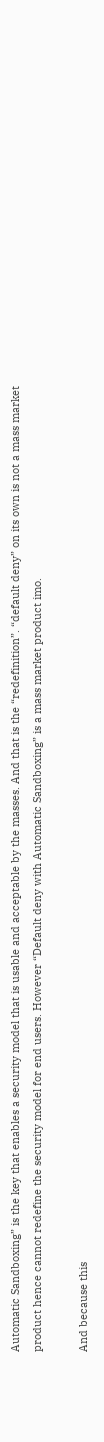Automatic Sandboxing” is the key that enables a security model that is usable and acceptable by the masses. And that is the “redefinition”. “default deny” on its own is not a mass market product hence cannot redefine the security model for end users. However “Default deny with Automatic Sandboxing” is a mass market product imo.

And because this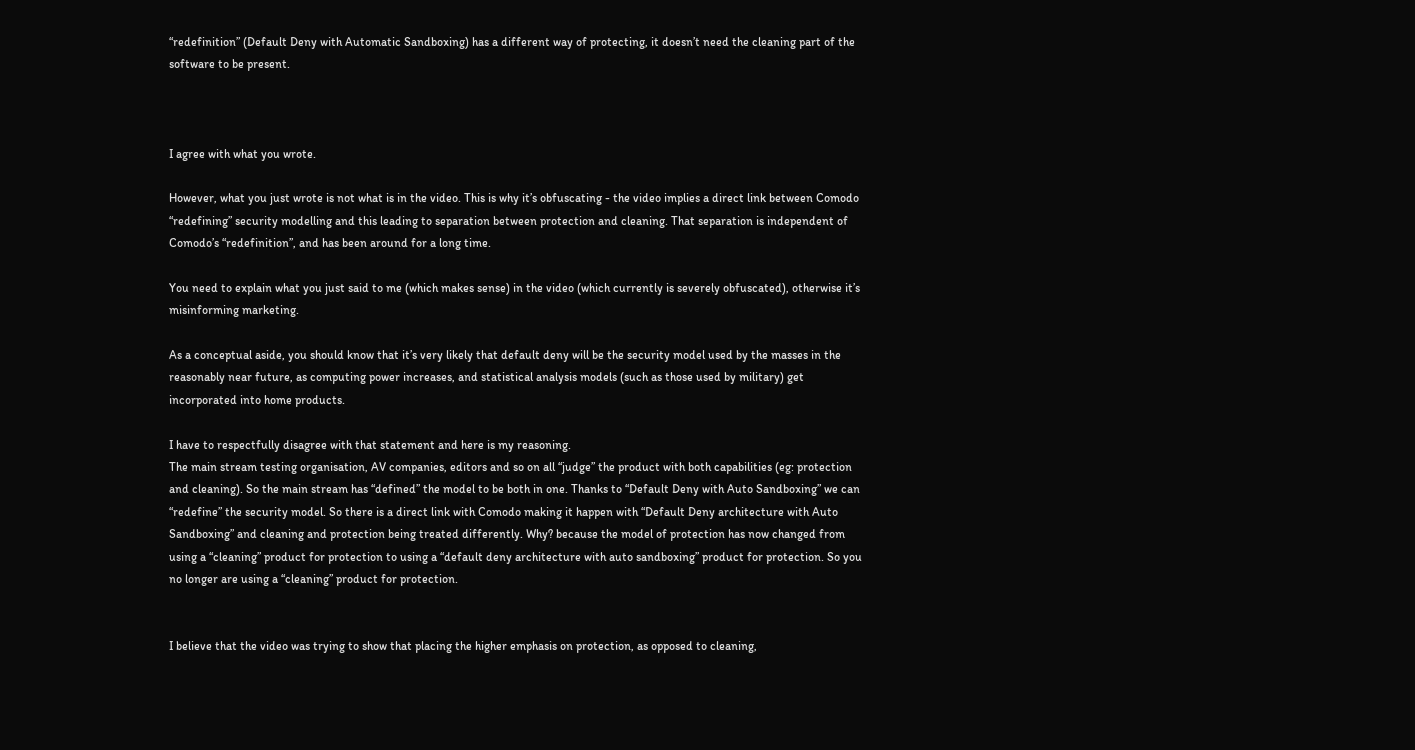“redefinition” (Default Deny with Automatic Sandboxing) has a different way of protecting, it doesn’t need the cleaning part of the software to be present.



I agree with what you wrote.

However, what you just wrote is not what is in the video. This is why it’s obfuscating - the video implies a direct link between Comodo “redefining” security modelling and this leading to separation between protection and cleaning. That separation is independent of Comodo’s “redefinition”, and has been around for a long time.

You need to explain what you just said to me (which makes sense) in the video (which currently is severely obfuscated), otherwise it’s misinforming marketing.

As a conceptual aside, you should know that it’s very likely that default deny will be the security model used by the masses in the reasonably near future, as computing power increases, and statistical analysis models (such as those used by military) get incorporated into home products.

I have to respectfully disagree with that statement and here is my reasoning.
The main stream testing organisation, AV companies, editors and so on all “judge” the product with both capabilities (eg: protection and cleaning). So the main stream has “defined” the model to be both in one. Thanks to “Default Deny with Auto Sandboxing” we can “redefine” the security model. So there is a direct link with Comodo making it happen with “Default Deny architecture with Auto Sandboxing” and cleaning and protection being treated differently. Why? because the model of protection has now changed from using a “cleaning” product for protection to using a “default deny architecture with auto sandboxing” product for protection. So you no longer are using a “cleaning” product for protection.


I believe that the video was trying to show that placing the higher emphasis on protection, as opposed to cleaning,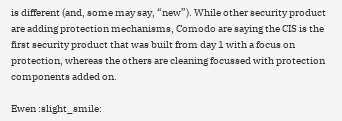is different (and, some may say, “new”). While other security product are adding protection mechanisms, Comodo are saying the CIS is the first security product that was built from day 1 with a focus on protection, whereas the others are cleaning focussed with protection components added on.

Ewen :slight_smile: